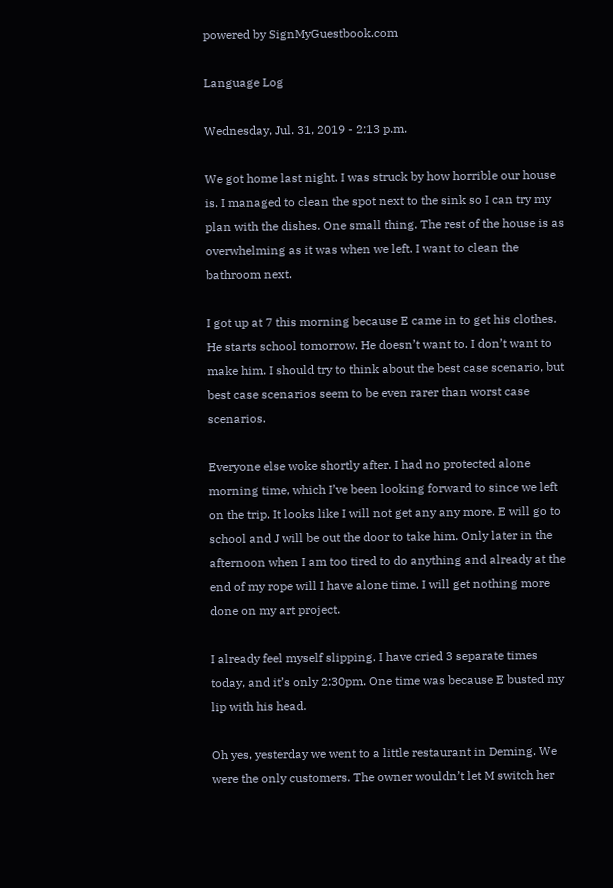powered by SignMyGuestbook.com

Language Log

Wednesday, Jul. 31, 2019 - 2:13 p.m.

We got home last night. I was struck by how horrible our house is. I managed to clean the spot next to the sink so I can try my plan with the dishes. One small thing. The rest of the house is as overwhelming as it was when we left. I want to clean the bathroom next.

I got up at 7 this morning because E came in to get his clothes. He starts school tomorrow. He doesn’t want to. I don’t want to make him. I should try to think about the best case scenario, but best case scenarios seem to be even rarer than worst case scenarios.

Everyone else woke shortly after. I had no protected alone morning time, which I’ve been looking forward to since we left on the trip. It looks like I will not get any any more. E will go to school and J will be out the door to take him. Only later in the afternoon when I am too tired to do anything and already at the end of my rope will I have alone time. I will get nothing more done on my art project.

I already feel myself slipping. I have cried 3 separate times today, and it’s only 2:30pm. One time was because E busted my lip with his head.

Oh yes, yesterday we went to a little restaurant in Deming. We were the only customers. The owner wouldn’t let M switch her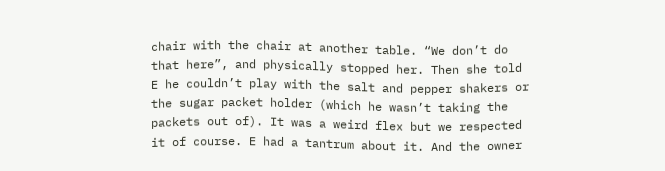chair with the chair at another table. “We don’t do that here”, and physically stopped her. Then she told E he couldn’t play with the salt and pepper shakers or the sugar packet holder (which he wasn’t taking the packets out of). It was a weird flex but we respected it of course. E had a tantrum about it. And the owner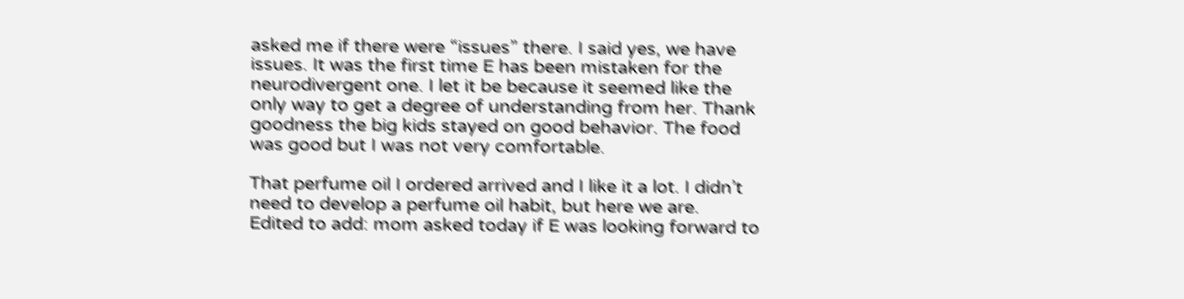asked me if there were “issues” there. I said yes, we have issues. It was the first time E has been mistaken for the neurodivergent one. I let it be because it seemed like the only way to get a degree of understanding from her. Thank goodness the big kids stayed on good behavior. The food was good but I was not very comfortable.

That perfume oil I ordered arrived and I like it a lot. I didn’t need to develop a perfume oil habit, but here we are.
Edited to add: mom asked today if E was looking forward to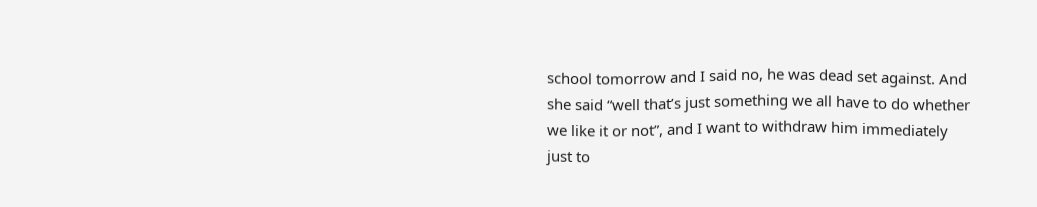school tomorrow and I said no, he was dead set against. And she said “well that’s just something we all have to do whether we like it or not”, and I want to withdraw him immediately just to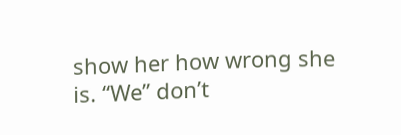show her how wrong she is. “We” don’t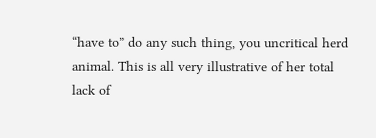“have to” do any such thing, you uncritical herd animal. This is all very illustrative of her total lack of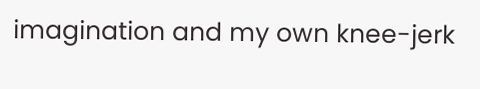imagination and my own knee-jerk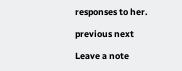responses to her.

previous next

Leave a note